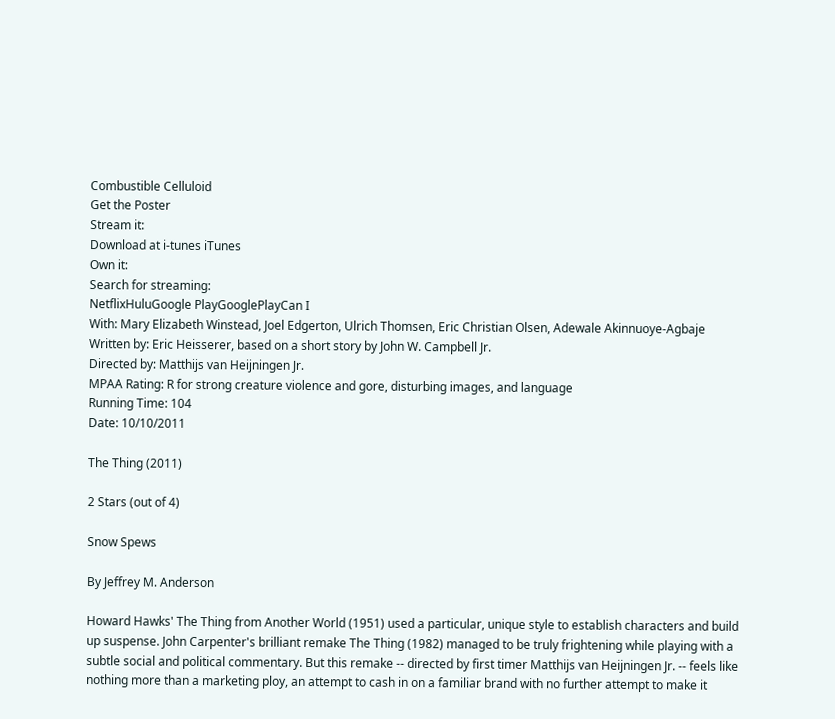Combustible Celluloid
Get the Poster
Stream it:
Download at i-tunes iTunes
Own it:
Search for streaming:
NetflixHuluGoogle PlayGooglePlayCan I
With: Mary Elizabeth Winstead, Joel Edgerton, Ulrich Thomsen, Eric Christian Olsen, Adewale Akinnuoye-Agbaje
Written by: Eric Heisserer, based on a short story by John W. Campbell Jr.
Directed by: Matthijs van Heijningen Jr.
MPAA Rating: R for strong creature violence and gore, disturbing images, and language
Running Time: 104
Date: 10/10/2011

The Thing (2011)

2 Stars (out of 4)

Snow Spews

By Jeffrey M. Anderson

Howard Hawks' The Thing from Another World (1951) used a particular, unique style to establish characters and build up suspense. John Carpenter's brilliant remake The Thing (1982) managed to be truly frightening while playing with a subtle social and political commentary. But this remake -- directed by first timer Matthijs van Heijningen Jr. -- feels like nothing more than a marketing ploy, an attempt to cash in on a familiar brand with no further attempt to make it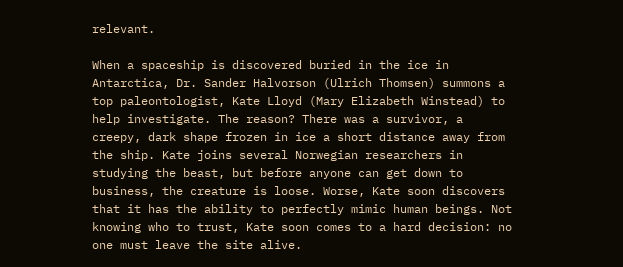relevant.

When a spaceship is discovered buried in the ice in Antarctica, Dr. Sander Halvorson (Ulrich Thomsen) summons a top paleontologist, Kate Lloyd (Mary Elizabeth Winstead) to help investigate. The reason? There was a survivor, a creepy, dark shape frozen in ice a short distance away from the ship. Kate joins several Norwegian researchers in studying the beast, but before anyone can get down to business, the creature is loose. Worse, Kate soon discovers that it has the ability to perfectly mimic human beings. Not knowing who to trust, Kate soon comes to a hard decision: no one must leave the site alive.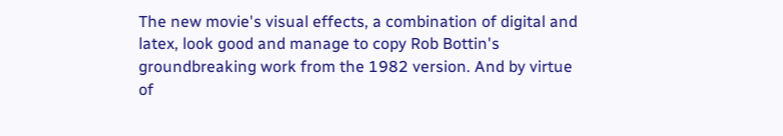The new movie's visual effects, a combination of digital and latex, look good and manage to copy Rob Bottin's groundbreaking work from the 1982 version. And by virtue of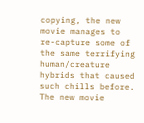copying, the new movie manages to re-capture some of the same terrifying human/creature hybrids that caused such chills before. The new movie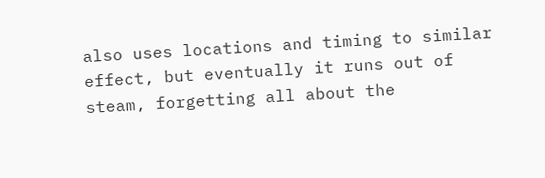also uses locations and timing to similar effect, but eventually it runs out of steam, forgetting all about the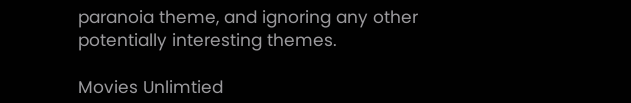paranoia theme, and ignoring any other potentially interesting themes.

Movies Unlimtied